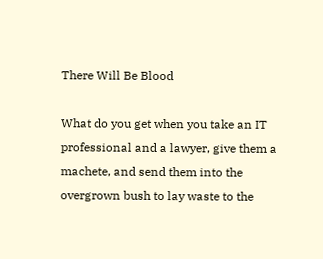There Will Be Blood

What do you get when you take an IT professional and a lawyer, give them a machete, and send them into the overgrown bush to lay waste to the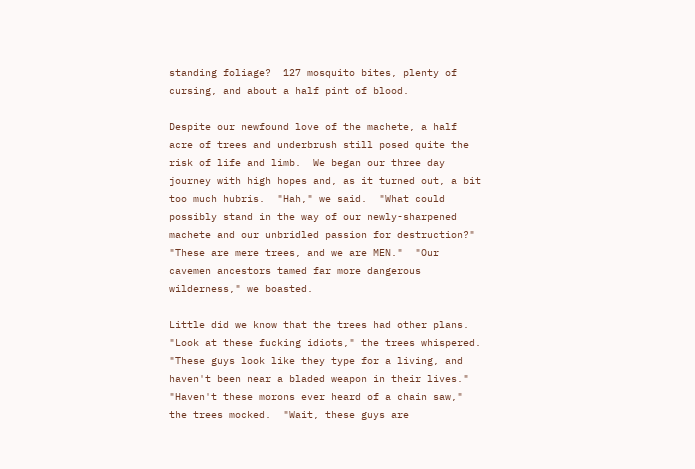standing foliage?  127 mosquito bites, plenty of cursing, and about a half pint of blood.

Despite our newfound love of the machete, a half acre of trees and underbrush still posed quite the risk of life and limb.  We began our three day journey with high hopes and, as it turned out, a bit too much hubris.  "Hah," we said.  "What could possibly stand in the way of our newly-sharpened machete and our unbridled passion for destruction?"  "These are mere trees, and we are MEN."  "Our cavemen ancestors tamed far more dangerous wilderness," we boasted.

Little did we know that the trees had other plans.  "Look at these fucking idiots," the trees whispered.  "These guys look like they type for a living, and haven't been near a bladed weapon in their lives."  "Haven't these morons ever heard of a chain saw," the trees mocked.  "Wait, these guys are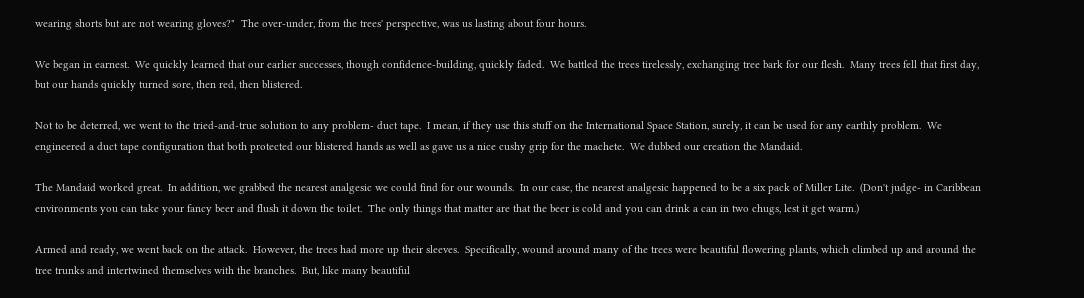wearing shorts but are not wearing gloves?"  The over-under, from the trees' perspective, was us lasting about four hours.

We began in earnest.  We quickly learned that our earlier successes, though confidence-building, quickly faded.  We battled the trees tirelessly, exchanging tree bark for our flesh.  Many trees fell that first day, but our hands quickly turned sore, then red, then blistered.

Not to be deterred, we went to the tried-and-true solution to any problem- duct tape.  I mean, if they use this stuff on the International Space Station, surely, it can be used for any earthly problem.  We engineered a duct tape configuration that both protected our blistered hands as well as gave us a nice cushy grip for the machete.  We dubbed our creation the Mandaid.

The Mandaid worked great.  In addition, we grabbed the nearest analgesic we could find for our wounds.  In our case, the nearest analgesic happened to be a six pack of Miller Lite.  (Don't judge- in Caribbean environments you can take your fancy beer and flush it down the toilet.  The only things that matter are that the beer is cold and you can drink a can in two chugs, lest it get warm.)

Armed and ready, we went back on the attack.  However, the trees had more up their sleeves.  Specifically, wound around many of the trees were beautiful flowering plants, which climbed up and around the tree trunks and intertwined themselves with the branches.  But, like many beautiful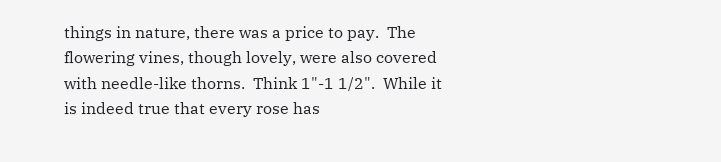things in nature, there was a price to pay.  The flowering vines, though lovely, were also covered with needle-like thorns.  Think 1"-1 1/2".  While it is indeed true that every rose has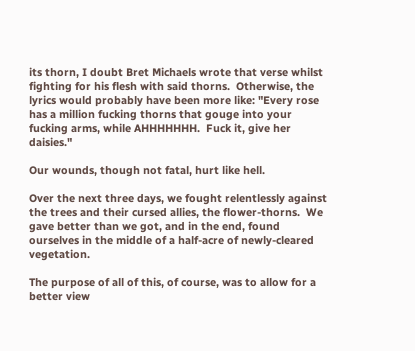its thorn, I doubt Bret Michaels wrote that verse whilst fighting for his flesh with said thorns.  Otherwise, the lyrics would probably have been more like: "Every rose has a million fucking thorns that gouge into your fucking arms, while AHHHHHHH.  Fuck it, give her daisies."

Our wounds, though not fatal, hurt like hell.

Over the next three days, we fought relentlessly against the trees and their cursed allies, the flower-thorns.  We gave better than we got, and in the end, found ourselves in the middle of a half-acre of newly-cleared vegetation.

The purpose of all of this, of course, was to allow for a better view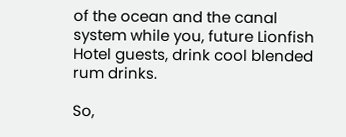of the ocean and the canal system while you, future Lionfish Hotel guests, drink cool blended rum drinks.

So,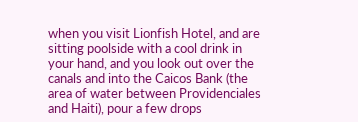when you visit Lionfish Hotel, and are sitting poolside with a cool drink in your hand, and you look out over the canals and into the Caicos Bank (the area of water between Providenciales and Haiti), pour a few drops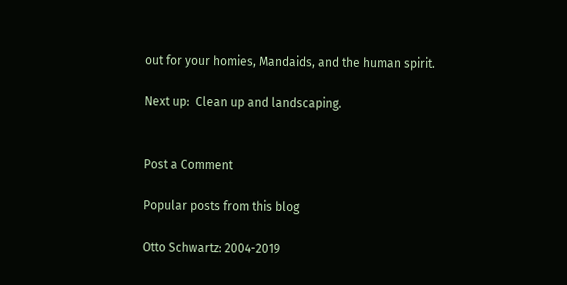out for your homies, Mandaids, and the human spirit.

Next up:  Clean up and landscaping.


Post a Comment

Popular posts from this blog

Otto Schwartz: 2004-2019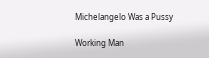Michelangelo Was a Pussy

Working Man